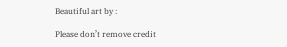Beautiful art by :

Please don’t remove credit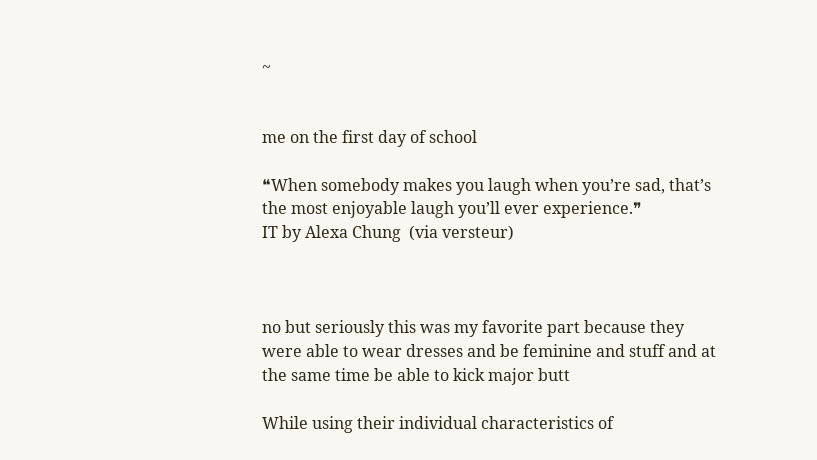~


me on the first day of school

❝When somebody makes you laugh when you’re sad, that’s the most enjoyable laugh you’ll ever experience.❞
IT by Alexa Chung  (via versteur)



no but seriously this was my favorite part because they were able to wear dresses and be feminine and stuff and at the same time be able to kick major butt

While using their individual characteristics of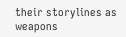their storylines as weapons